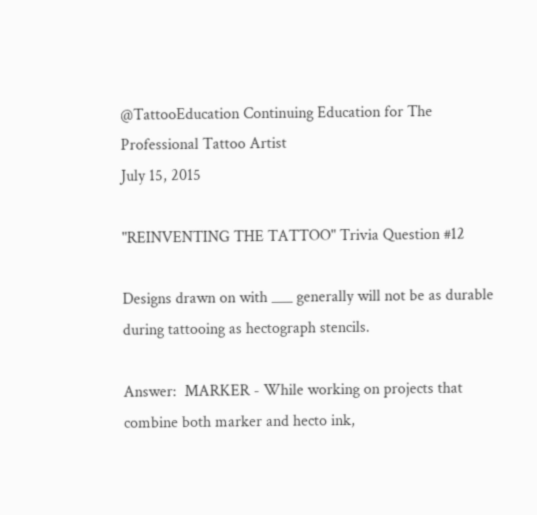@TattooEducation Continuing Education for The Professional Tattoo Artist
July 15, 2015

"REINVENTING THE TATTOO" Trivia Question #12

Designs drawn on with ___ generally will not be as durable during tattooing as hectograph stencils.

Answer:  MARKER - While working on projects that combine both marker and hecto ink,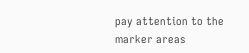pay attention to the marker areas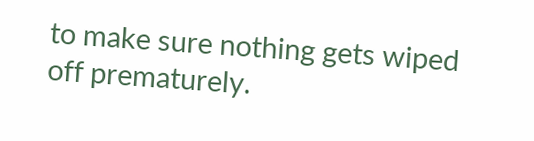to make sure nothing gets wiped off prematurely.